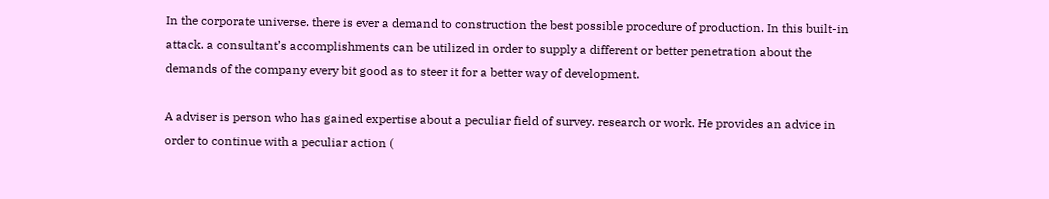In the corporate universe. there is ever a demand to construction the best possible procedure of production. In this built-in attack. a consultant’s accomplishments can be utilized in order to supply a different or better penetration about the demands of the company every bit good as to steer it for a better way of development.

A adviser is person who has gained expertise about a peculiar field of survey. research or work. He provides an advice in order to continue with a peculiar action (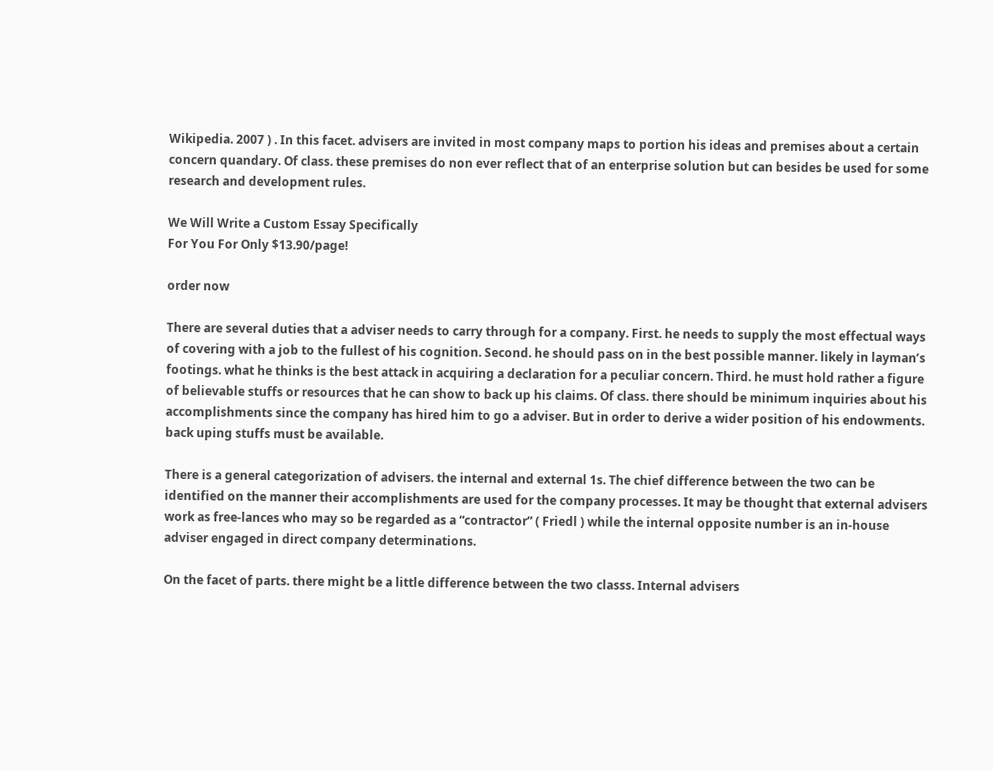Wikipedia. 2007 ) . In this facet. advisers are invited in most company maps to portion his ideas and premises about a certain concern quandary. Of class. these premises do non ever reflect that of an enterprise solution but can besides be used for some research and development rules.

We Will Write a Custom Essay Specifically
For You For Only $13.90/page!

order now

There are several duties that a adviser needs to carry through for a company. First. he needs to supply the most effectual ways of covering with a job to the fullest of his cognition. Second. he should pass on in the best possible manner. likely in layman’s footings. what he thinks is the best attack in acquiring a declaration for a peculiar concern. Third. he must hold rather a figure of believable stuffs or resources that he can show to back up his claims. Of class. there should be minimum inquiries about his accomplishments since the company has hired him to go a adviser. But in order to derive a wider position of his endowments. back uping stuffs must be available.

There is a general categorization of advisers. the internal and external 1s. The chief difference between the two can be identified on the manner their accomplishments are used for the company processes. It may be thought that external advisers work as free-lances who may so be regarded as a “contractor” ( Friedl ) while the internal opposite number is an in-house adviser engaged in direct company determinations.

On the facet of parts. there might be a little difference between the two classs. Internal advisers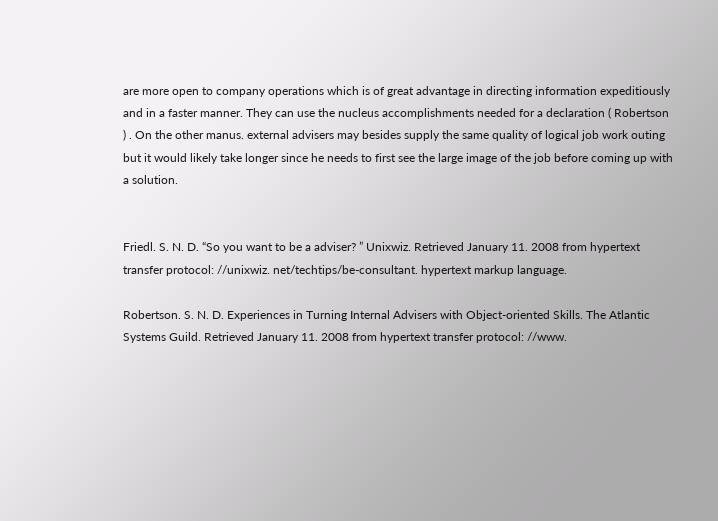are more open to company operations which is of great advantage in directing information expeditiously and in a faster manner. They can use the nucleus accomplishments needed for a declaration ( Robertson ) . On the other manus. external advisers may besides supply the same quality of logical job work outing but it would likely take longer since he needs to first see the large image of the job before coming up with a solution.


Friedl. S. N. D. “So you want to be a adviser? ” Unixwiz. Retrieved January 11. 2008 from hypertext transfer protocol: //unixwiz. net/techtips/be-consultant. hypertext markup language.

Robertson. S. N. D. Experiences in Turning Internal Advisers with Object-oriented Skills. The Atlantic Systems Guild. Retrieved January 11. 2008 from hypertext transfer protocol: //www.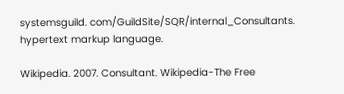systemsguild. com/GuildSite/SQR/internal_Consultants. hypertext markup language.

Wikipedia. 2007. Consultant. Wikipedia-The Free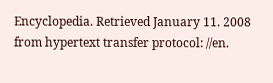Encyclopedia. Retrieved January 11. 2008 from hypertext transfer protocol: //en.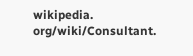wikipedia. org/wiki/Consultant.